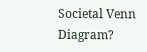Societal Venn Diagram?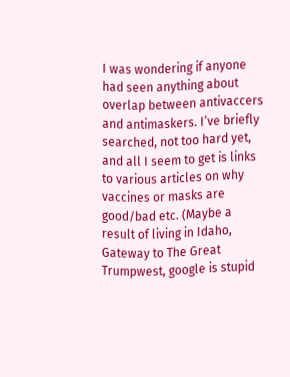I was wondering if anyone had seen anything about overlap between antivaccers and antimaskers. I’ve briefly searched, not too hard yet, and all I seem to get is links to various articles on why vaccines or masks are good/bad etc. (Maybe a result of living in Idaho, Gateway to The Great Trumpwest, google is stupid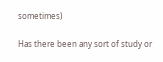sometimes)

Has there been any sort of study or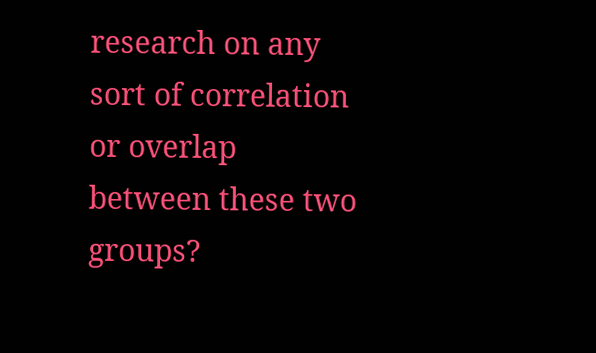research on any sort of correlation or overlap between these two groups?